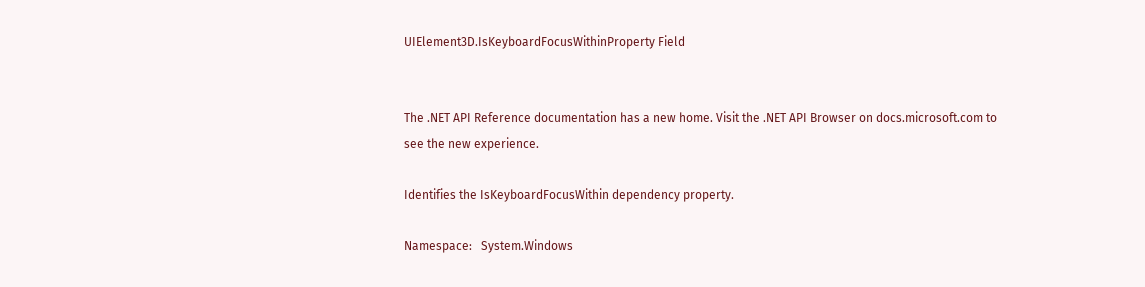UIElement3D.IsKeyboardFocusWithinProperty Field


The .NET API Reference documentation has a new home. Visit the .NET API Browser on docs.microsoft.com to see the new experience.

Identifies the IsKeyboardFocusWithin dependency property.

Namespace:   System.Windows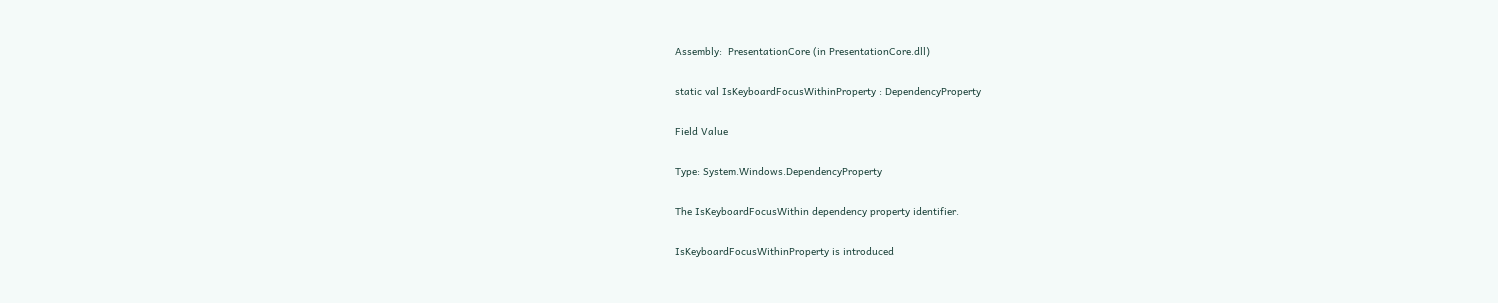Assembly:  PresentationCore (in PresentationCore.dll)

static val IsKeyboardFocusWithinProperty : DependencyProperty

Field Value

Type: System.Windows.DependencyProperty

The IsKeyboardFocusWithin dependency property identifier.

IsKeyboardFocusWithinProperty is introduced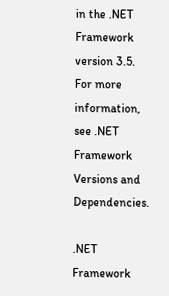in the .NET Framework version 3.5. For more information, see .NET Framework Versions and Dependencies.

.NET Framework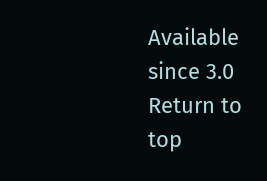Available since 3.0
Return to top